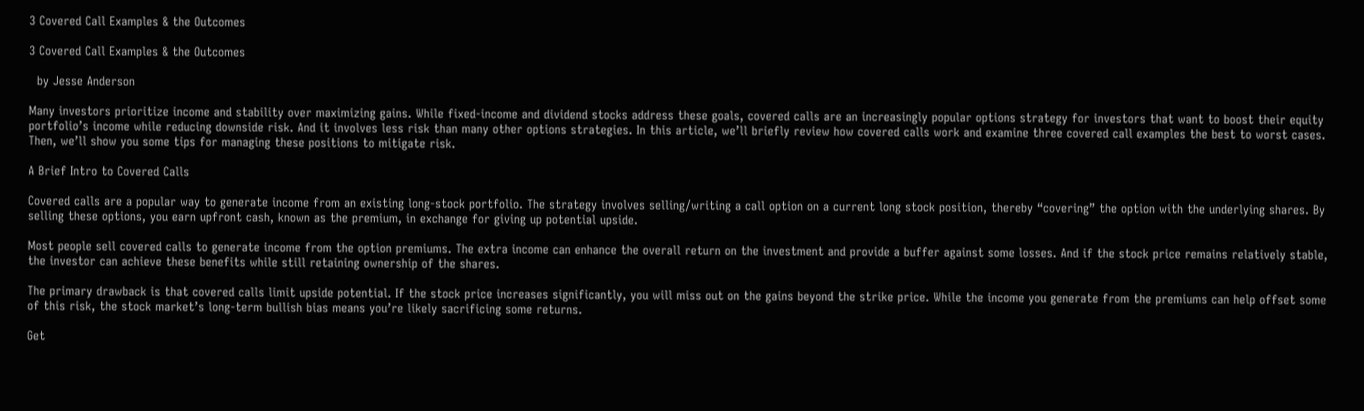3 Covered Call Examples & the Outcomes

3 Covered Call Examples & the Outcomes

  by Jesse Anderson

Many investors prioritize income and stability over maximizing gains. While fixed-income and dividend stocks address these goals, covered calls are an increasingly popular options strategy for investors that want to boost their equity portfolio’s income while reducing downside risk. And it involves less risk than many other options strategies. In this article, we’ll briefly review how covered calls work and examine three covered call examples the best to worst cases. Then, we’ll show you some tips for managing these positions to mitigate risk.

A Brief Intro to Covered Calls

Covered calls are a popular way to generate income from an existing long-stock portfolio. The strategy involves selling/writing a call option on a current long stock position, thereby “covering” the option with the underlying shares. By selling these options, you earn upfront cash, known as the premium, in exchange for giving up potential upside.

Most people sell covered calls to generate income from the option premiums. The extra income can enhance the overall return on the investment and provide a buffer against some losses. And if the stock price remains relatively stable, the investor can achieve these benefits while still retaining ownership of the shares.

The primary drawback is that covered calls limit upside potential. If the stock price increases significantly, you will miss out on the gains beyond the strike price. While the income you generate from the premiums can help offset some of this risk, the stock market’s long-term bullish bias means you’re likely sacrificing some returns.

Get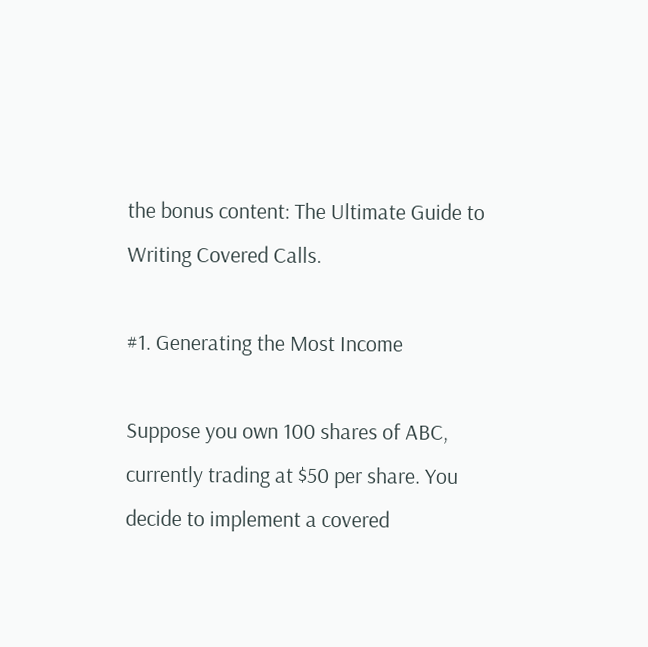the bonus content: The Ultimate Guide to Writing Covered Calls.

#1. Generating the Most Income

Suppose you own 100 shares of ABC, currently trading at $50 per share. You decide to implement a covered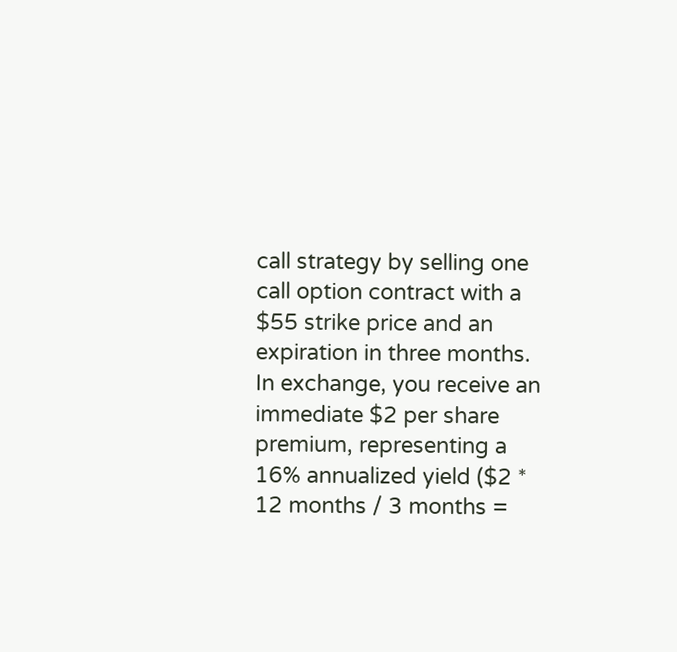call strategy by selling one call option contract with a $55 strike price and an expiration in three months. In exchange, you receive an immediate $2 per share premium, representing a 16% annualized yield ($2 * 12 months / 3 months =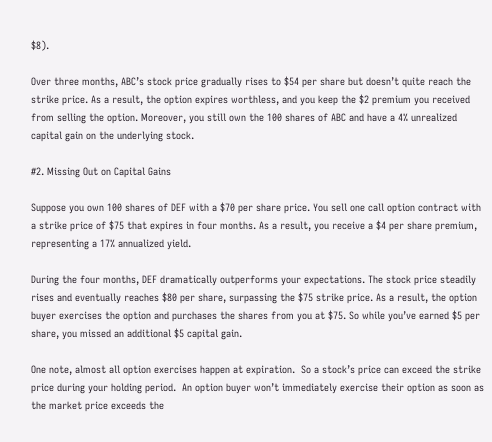$8).

Over three months, ABC’s stock price gradually rises to $54 per share but doesn’t quite reach the strike price. As a result, the option expires worthless, and you keep the $2 premium you received from selling the option. Moreover, you still own the 100 shares of ABC and have a 4% unrealized capital gain on the underlying stock.

#2. Missing Out on Capital Gains

Suppose you own 100 shares of DEF with a $70 per share price. You sell one call option contract with a strike price of $75 that expires in four months. As a result, you receive a $4 per share premium, representing a 17% annualized yield.

During the four months, DEF dramatically outperforms your expectations. The stock price steadily rises and eventually reaches $80 per share, surpassing the $75 strike price. As a result, the option buyer exercises the option and purchases the shares from you at $75. So while you’ve earned $5 per share, you missed an additional $5 capital gain.

One note, almost all option exercises happen at expiration.  So a stock’s price can exceed the strike price during your holding period.  An option buyer won’t immediately exercise their option as soon as the market price exceeds the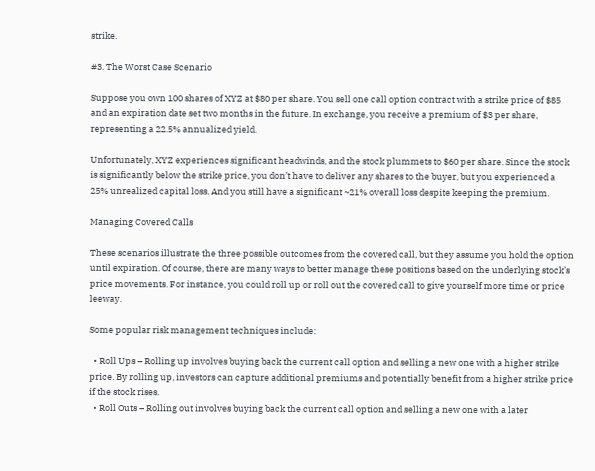strike.

#3. The Worst Case Scenario

Suppose you own 100 shares of XYZ at $80 per share. You sell one call option contract with a strike price of $85 and an expiration date set two months in the future. In exchange, you receive a premium of $3 per share, representing a 22.5% annualized yield.

Unfortunately, XYZ experiences significant headwinds, and the stock plummets to $60 per share. Since the stock is significantly below the strike price, you don’t have to deliver any shares to the buyer, but you experienced a 25% unrealized capital loss. And you still have a significant ~21% overall loss despite keeping the premium.

Managing Covered Calls

These scenarios illustrate the three possible outcomes from the covered call, but they assume you hold the option until expiration. Of course, there are many ways to better manage these positions based on the underlying stock’s price movements. For instance, you could roll up or roll out the covered call to give yourself more time or price leeway.

Some popular risk management techniques include:

  • Roll Ups – Rolling up involves buying back the current call option and selling a new one with a higher strike price. By rolling up, investors can capture additional premiums and potentially benefit from a higher strike price if the stock rises.
  • Roll Outs – Rolling out involves buying back the current call option and selling a new one with a later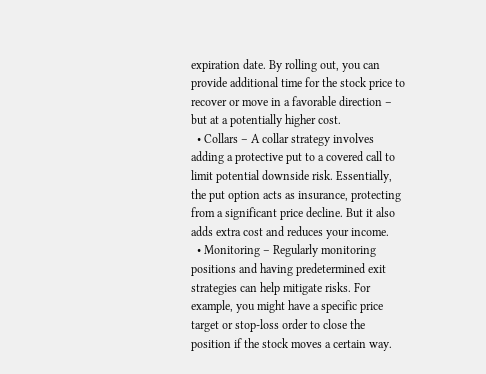expiration date. By rolling out, you can provide additional time for the stock price to recover or move in a favorable direction – but at a potentially higher cost.
  • Collars – A collar strategy involves adding a protective put to a covered call to limit potential downside risk. Essentially, the put option acts as insurance, protecting from a significant price decline. But it also adds extra cost and reduces your income.
  • Monitoring – Regularly monitoring positions and having predetermined exit strategies can help mitigate risks. For example, you might have a specific price target or stop-loss order to close the position if the stock moves a certain way.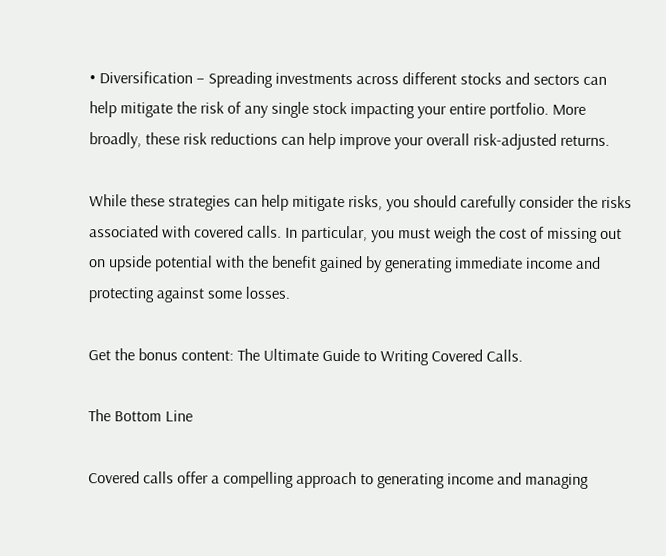• Diversification – Spreading investments across different stocks and sectors can help mitigate the risk of any single stock impacting your entire portfolio. More broadly, these risk reductions can help improve your overall risk-adjusted returns.

While these strategies can help mitigate risks, you should carefully consider the risks associated with covered calls. In particular, you must weigh the cost of missing out on upside potential with the benefit gained by generating immediate income and protecting against some losses.

Get the bonus content: The Ultimate Guide to Writing Covered Calls.

The Bottom Line

Covered calls offer a compelling approach to generating income and managing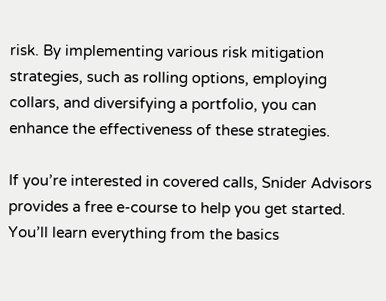risk. By implementing various risk mitigation strategies, such as rolling options, employing collars, and diversifying a portfolio, you can enhance the effectiveness of these strategies.

If you’re interested in covered calls, Snider Advisors provides a free e-course to help you get started. You’ll learn everything from the basics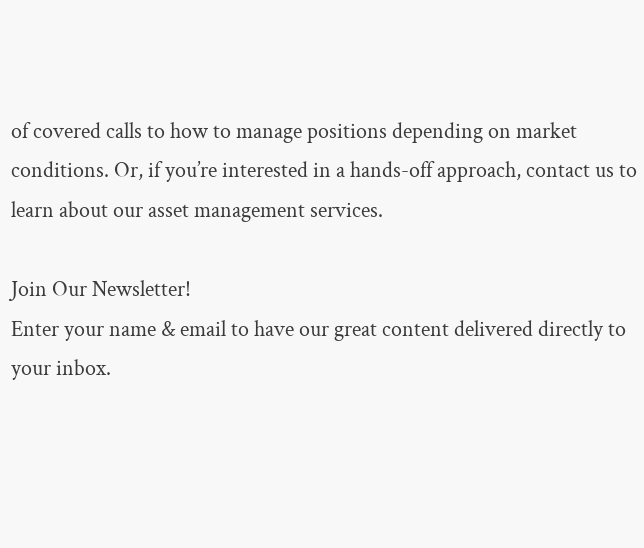of covered calls to how to manage positions depending on market conditions. Or, if you’re interested in a hands-off approach, contact us to learn about our asset management services.

Join Our Newsletter!
Enter your name & email to have our great content delivered directly to your inbox.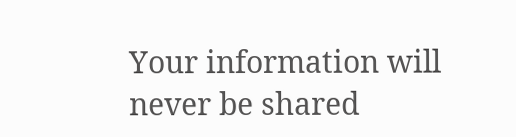Your information will never be shared